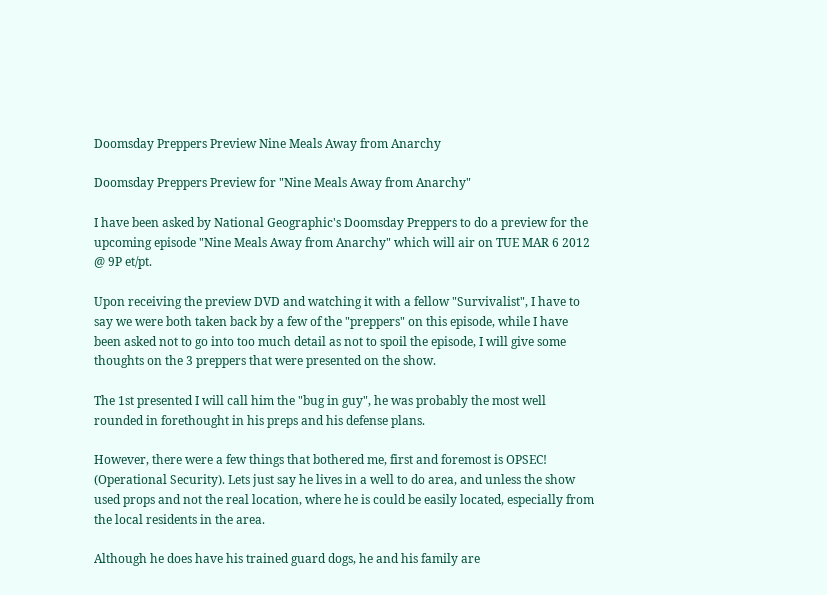Doomsday Preppers Preview Nine Meals Away from Anarchy

Doomsday Preppers Preview for "Nine Meals Away from Anarchy"

I have been asked by National Geographic's Doomsday Preppers to do a preview for the upcoming episode "Nine Meals Away from Anarchy" which will air on TUE MAR 6 2012 @ 9P et/pt.

Upon receiving the preview DVD and watching it with a fellow "Survivalist", I have to say we were both taken back by a few of the "preppers" on this episode, while I have been asked not to go into too much detail as not to spoil the episode, I will give some thoughts on the 3 preppers that were presented on the show.

The 1st presented I will call him the "bug in guy", he was probably the most well rounded in forethought in his preps and his defense plans.

However, there were a few things that bothered me, first and foremost is OPSEC! (Operational Security). Lets just say he lives in a well to do area, and unless the show used props and not the real location, where he is could be easily located, especially from the local residents in the area.

Although he does have his trained guard dogs, he and his family are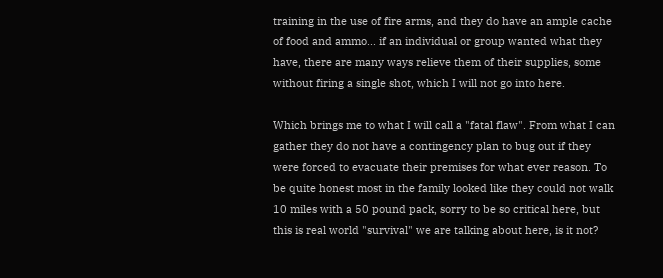training in the use of fire arms, and they do have an ample cache of food and ammo... if an individual or group wanted what they have, there are many ways relieve them of their supplies, some without firing a single shot, which I will not go into here.

Which brings me to what I will call a "fatal flaw". From what I can gather they do not have a contingency plan to bug out if they were forced to evacuate their premises for what ever reason. To be quite honest most in the family looked like they could not walk 10 miles with a 50 pound pack, sorry to be so critical here, but this is real world "survival" we are talking about here, is it not?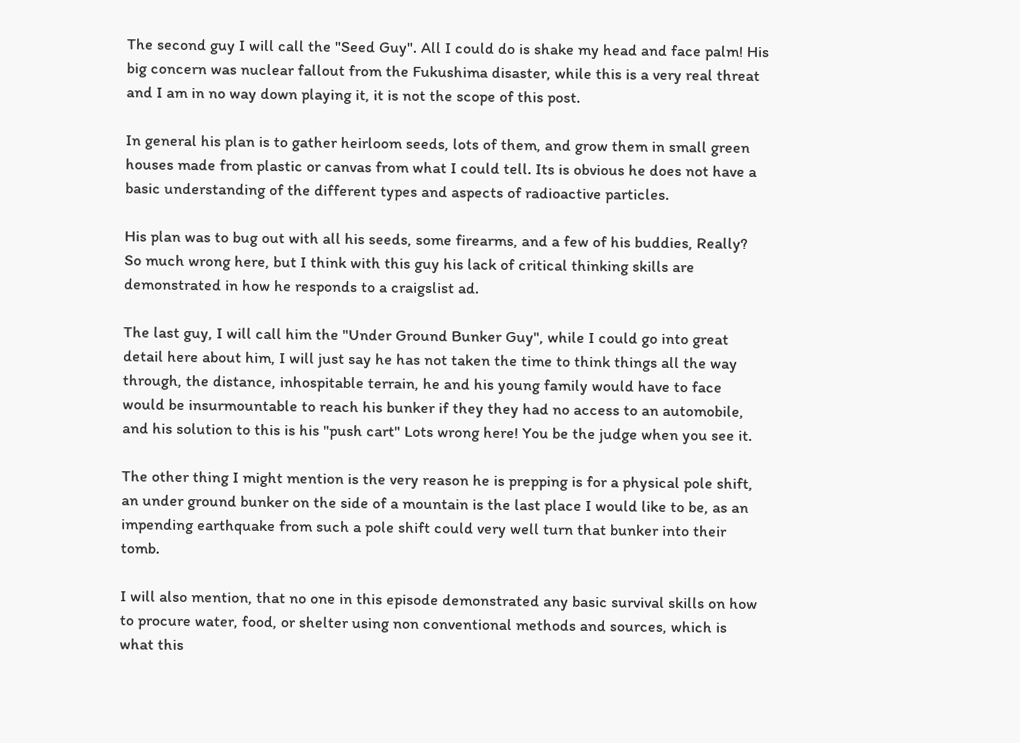The second guy I will call the "Seed Guy". All I could do is shake my head and face palm! His big concern was nuclear fallout from the Fukushima disaster, while this is a very real threat and I am in no way down playing it, it is not the scope of this post.

In general his plan is to gather heirloom seeds, lots of them, and grow them in small green houses made from plastic or canvas from what I could tell. Its is obvious he does not have a basic understanding of the different types and aspects of radioactive particles.

His plan was to bug out with all his seeds, some firearms, and a few of his buddies, Really? So much wrong here, but I think with this guy his lack of critical thinking skills are demonstrated in how he responds to a craigslist ad.

The last guy, I will call him the "Under Ground Bunker Guy", while I could go into great detail here about him, I will just say he has not taken the time to think things all the way through, the distance, inhospitable terrain, he and his young family would have to face would be insurmountable to reach his bunker if they they had no access to an automobile, and his solution to this is his "push cart" Lots wrong here! You be the judge when you see it.

The other thing I might mention is the very reason he is prepping is for a physical pole shift, an under ground bunker on the side of a mountain is the last place I would like to be, as an impending earthquake from such a pole shift could very well turn that bunker into their tomb.

I will also mention, that no one in this episode demonstrated any basic survival skills on how to procure water, food, or shelter using non conventional methods and sources, which is what this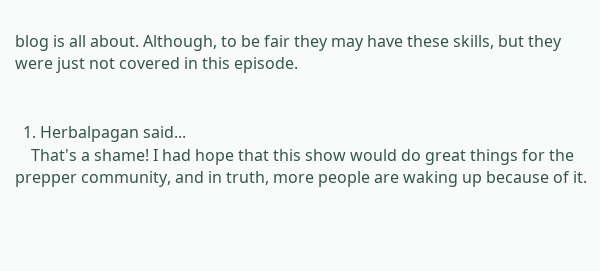blog is all about. Although, to be fair they may have these skills, but they were just not covered in this episode.


  1. Herbalpagan said...
    That's a shame! I had hope that this show would do great things for the prepper community, and in truth, more people are waking up because of it.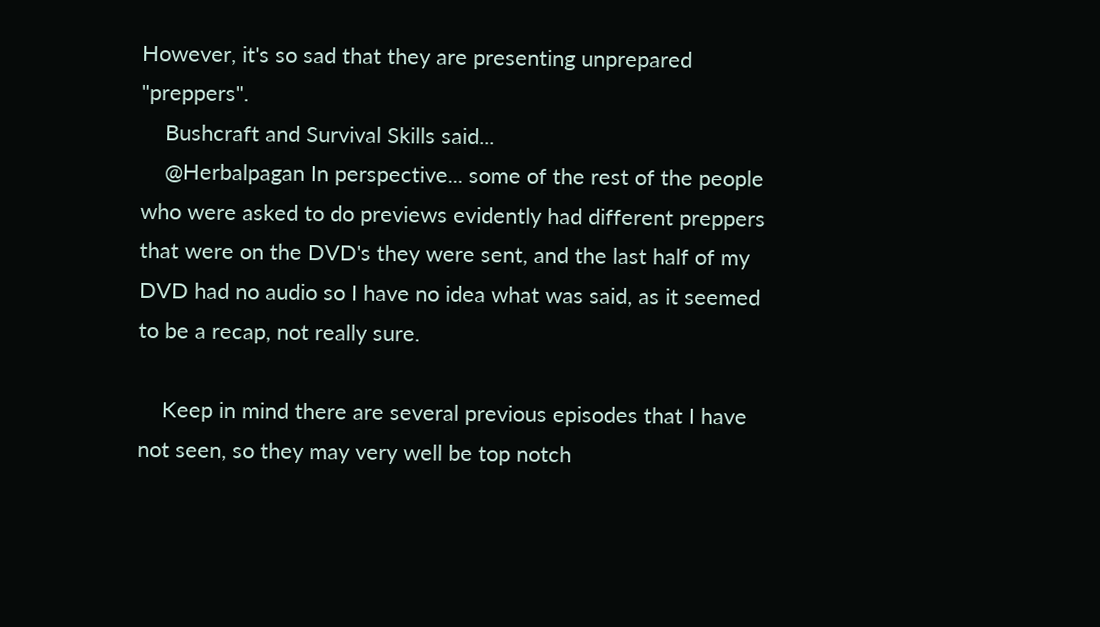However, it's so sad that they are presenting unprepared "preppers".
    Bushcraft and Survival Skills said...
    @Herbalpagan In perspective... some of the rest of the people who were asked to do previews evidently had different preppers that were on the DVD's they were sent, and the last half of my DVD had no audio so I have no idea what was said, as it seemed to be a recap, not really sure.

    Keep in mind there are several previous episodes that I have not seen, so they may very well be top notch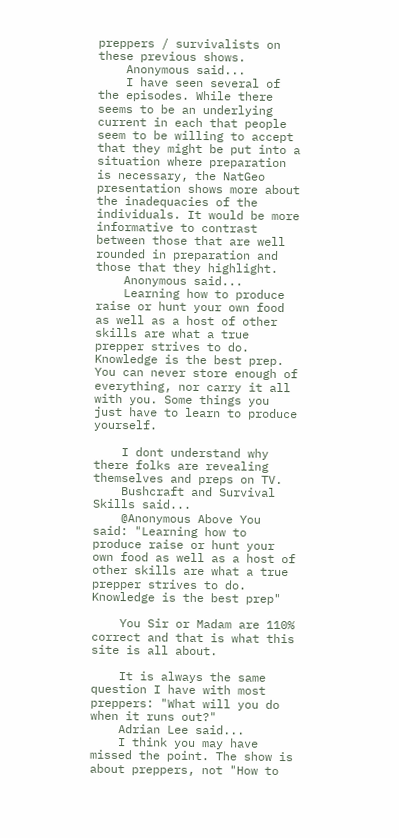preppers / survivalists on these previous shows.
    Anonymous said...
    I have seen several of the episodes. While there seems to be an underlying current in each that people seem to be willing to accept that they might be put into a situation where preparation is necessary, the NatGeo presentation shows more about the inadequacies of the individuals. It would be more informative to contrast between those that are well rounded in preparation and those that they highlight.
    Anonymous said...
    Learning how to produce raise or hunt your own food as well as a host of other skills are what a true prepper strives to do. Knowledge is the best prep. You can never store enough of everything, nor carry it all with you. Some things you just have to learn to produce yourself.

    I dont understand why there folks are revealing themselves and preps on TV.
    Bushcraft and Survival Skills said...
    @Anonymous Above You said: "Learning how to produce raise or hunt your own food as well as a host of other skills are what a true prepper strives to do. Knowledge is the best prep"

    You Sir or Madam are 110% correct and that is what this site is all about.

    It is always the same question I have with most preppers: "What will you do when it runs out?"
    Adrian Lee said...
    I think you may have missed the point. The show is about preppers, not "How to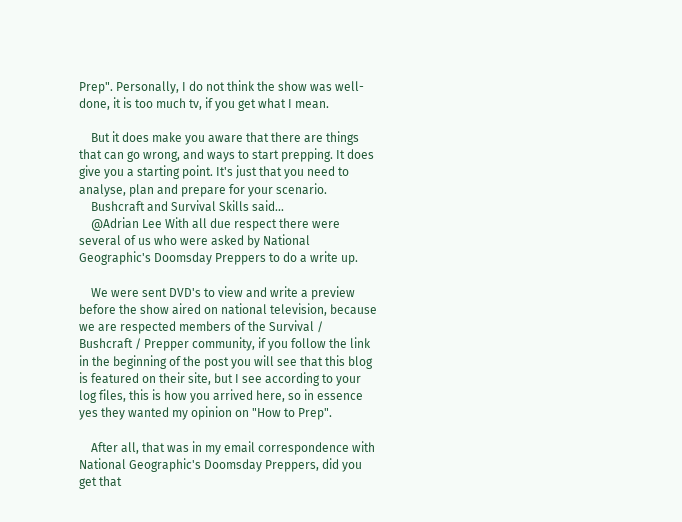Prep". Personally, I do not think the show was well-done, it is too much tv, if you get what I mean.

    But it does make you aware that there are things that can go wrong, and ways to start prepping. It does give you a starting point. It's just that you need to analyse, plan and prepare for your scenario.
    Bushcraft and Survival Skills said...
    @Adrian Lee With all due respect there were several of us who were asked by National Geographic's Doomsday Preppers to do a write up.

    We were sent DVD's to view and write a preview before the show aired on national television, because we are respected members of the Survival / Bushcraft / Prepper community, if you follow the link in the beginning of the post you will see that this blog is featured on their site, but I see according to your log files, this is how you arrived here, so in essence yes they wanted my opinion on "How to Prep".

    After all, that was in my email correspondence with National Geographic's Doomsday Preppers, did you get that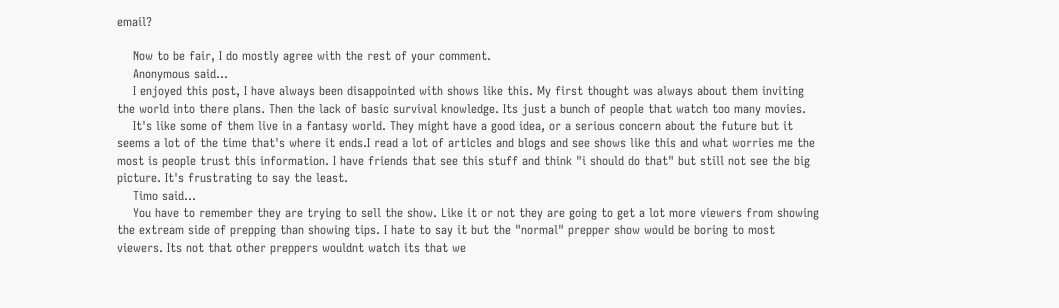email?

    Now to be fair, I do mostly agree with the rest of your comment.
    Anonymous said...
    I enjoyed this post, I have always been disappointed with shows like this. My first thought was always about them inviting the world into there plans. Then the lack of basic survival knowledge. Its just a bunch of people that watch too many movies.
    It's like some of them live in a fantasy world. They might have a good idea, or a serious concern about the future but it seems a lot of the time that's where it ends.I read a lot of articles and blogs and see shows like this and what worries me the most is people trust this information. I have friends that see this stuff and think "i should do that" but still not see the big picture. It's frustrating to say the least.
    Timo said...
    You have to remember they are trying to sell the show. Like it or not they are going to get a lot more viewers from showing the extream side of prepping than showing tips. I hate to say it but the "normal" prepper show would be boring to most viewers. Its not that other preppers wouldnt watch its that we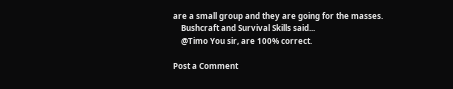are a small group and they are going for the masses.
    Bushcraft and Survival Skills said...
    @Timo You sir, are 100% correct.

Post a Comment